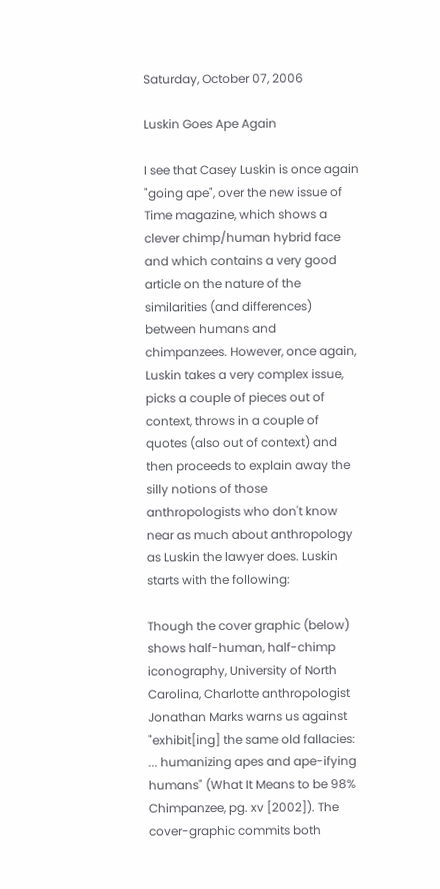Saturday, October 07, 2006

Luskin Goes Ape Again

I see that Casey Luskin is once again "going ape", over the new issue of Time magazine, which shows a clever chimp/human hybrid face and which contains a very good article on the nature of the similarities (and differences) between humans and chimpanzees. However, once again, Luskin takes a very complex issue, picks a couple of pieces out of context, throws in a couple of quotes (also out of context) and then proceeds to explain away the silly notions of those anthropologists who don't know near as much about anthropology as Luskin the lawyer does. Luskin starts with the following:

Though the cover graphic (below) shows half-human, half-chimp iconography, University of North Carolina, Charlotte anthropologist Jonathan Marks warns us against "exhibit[ing] the same old fallacies: ... humanizing apes and ape-ifying humans" (What It Means to be 98% Chimpanzee, pg. xv [2002]). The cover-graphic commits both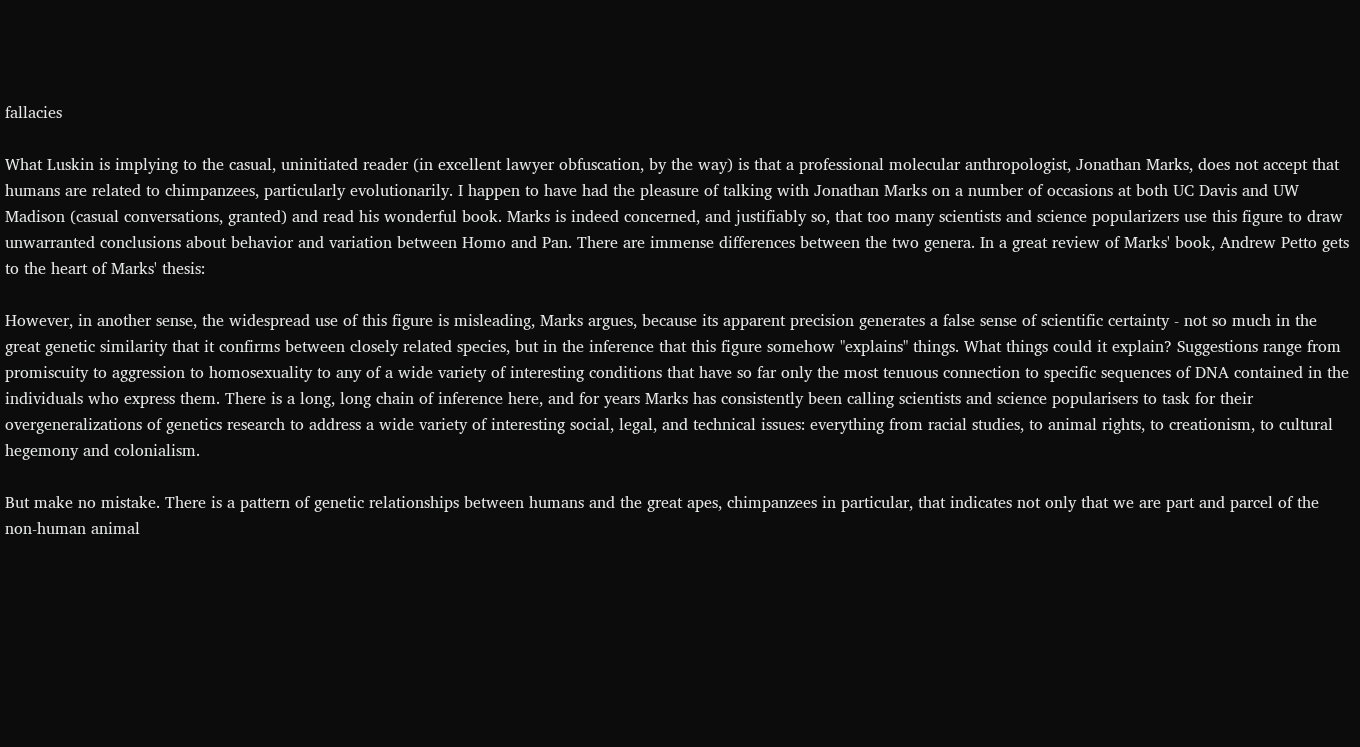fallacies

What Luskin is implying to the casual, uninitiated reader (in excellent lawyer obfuscation, by the way) is that a professional molecular anthropologist, Jonathan Marks, does not accept that humans are related to chimpanzees, particularly evolutionarily. I happen to have had the pleasure of talking with Jonathan Marks on a number of occasions at both UC Davis and UW Madison (casual conversations, granted) and read his wonderful book. Marks is indeed concerned, and justifiably so, that too many scientists and science popularizers use this figure to draw unwarranted conclusions about behavior and variation between Homo and Pan. There are immense differences between the two genera. In a great review of Marks' book, Andrew Petto gets to the heart of Marks' thesis:

However, in another sense, the widespread use of this figure is misleading, Marks argues, because its apparent precision generates a false sense of scientific certainty - not so much in the great genetic similarity that it confirms between closely related species, but in the inference that this figure somehow "explains" things. What things could it explain? Suggestions range from promiscuity to aggression to homosexuality to any of a wide variety of interesting conditions that have so far only the most tenuous connection to specific sequences of DNA contained in the individuals who express them. There is a long, long chain of inference here, and for years Marks has consistently been calling scientists and science popularisers to task for their overgeneralizations of genetics research to address a wide variety of interesting social, legal, and technical issues: everything from racial studies, to animal rights, to creationism, to cultural hegemony and colonialism.

But make no mistake. There is a pattern of genetic relationships between humans and the great apes, chimpanzees in particular, that indicates not only that we are part and parcel of the non-human animal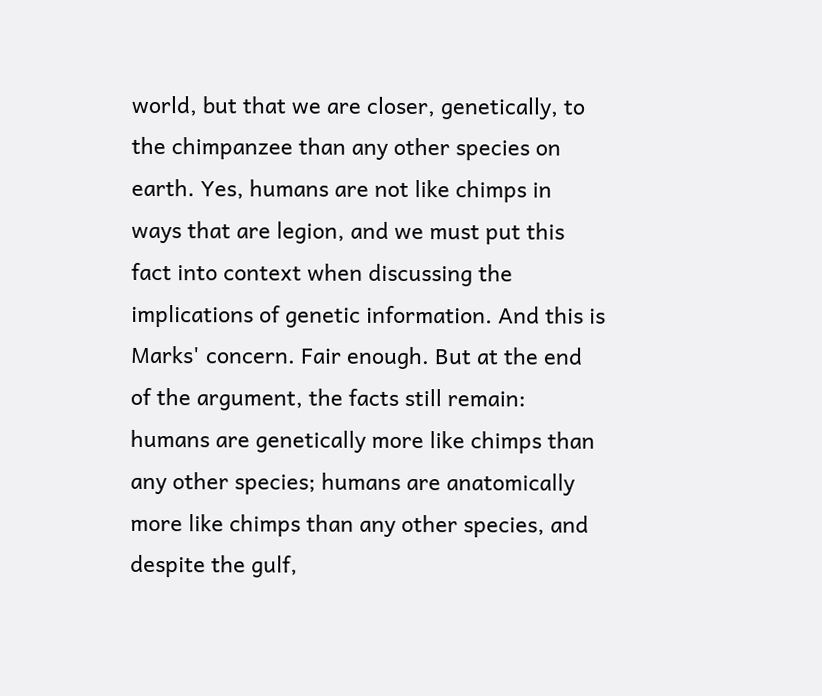world, but that we are closer, genetically, to the chimpanzee than any other species on earth. Yes, humans are not like chimps in ways that are legion, and we must put this fact into context when discussing the implications of genetic information. And this is Marks' concern. Fair enough. But at the end of the argument, the facts still remain: humans are genetically more like chimps than any other species; humans are anatomically more like chimps than any other species, and despite the gulf,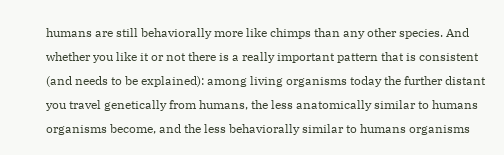humans are still behaviorally more like chimps than any other species. And whether you like it or not there is a really important pattern that is consistent (and needs to be explained): among living organisms today the further distant you travel genetically from humans, the less anatomically similar to humans organisms become, and the less behaviorally similar to humans organisms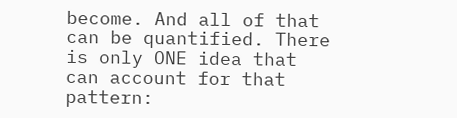become. And all of that can be quantified. There is only ONE idea that can account for that pattern: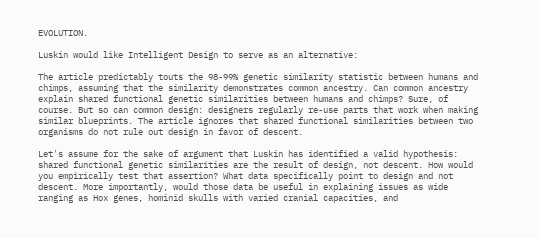EVOLUTION.

Luskin would like Intelligent Design to serve as an alternative:

The article predictably touts the 98-99% genetic similarity statistic between humans and chimps, assuming that the similarity demonstrates common ancestry. Can common ancestry explain shared functional genetic similarities between humans and chimps? Sure, of course. But so can common design: designers regularly re-use parts that work when making similar blueprints. The article ignores that shared functional similarities between two organisms do not rule out design in favor of descent.

Let's assume for the sake of argument that Luskin has identified a valid hypothesis: shared functional genetic similarities are the result of design, not descent. How would you empirically test that assertion? What data specifically point to design and not descent. More importantly, would those data be useful in explaining issues as wide ranging as Hox genes, hominid skulls with varied cranial capacities, and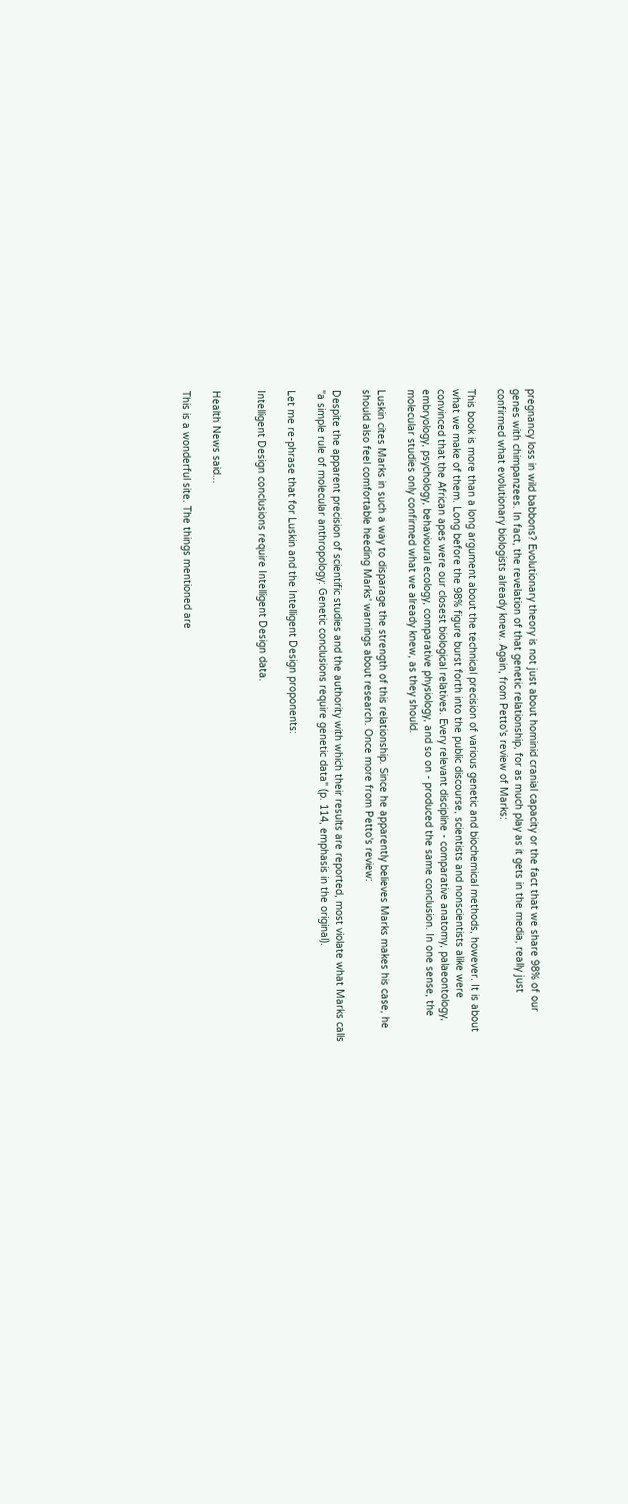pregnancy loss in wild babbons? Evolutionary theory is not just about hominid cranial capacity or the fact that we share 98% of our genes with chimpanzees. In fact, the revelation of that genetic relationship, for as much play as it gets in the media, really just confirmed what evolutionary biologists already knew. Again, from Petto's review of Marks:

This book is more than a long argument about the technical precision of various genetic and biochemical methods, however. It is about what we make of them. Long before the 98% figure burst forth into the public discourse, scientists and nonscientists alike were convinced that the African apes were our closest biological relatives. Every relevant discipline - comparative anatomy, palaeontology, embryology, psychology, behavioural ecology, comparative physiology, and so on - produced the same conclusion. In one sense, the molecular studies only confirmed what we already knew, as they should.

Luskin cites Marks in such a way to disparage the strength of this relationship. Since he apparently believes Marks makes his case, he should also feel comfortable heeding Marks' warnings about research. Once more from Petto's review:

Despite the apparent precision of scientific studies and the authority with which their results are reported, most violate what Marks calls "a simple rule of molecular anthropology: Genetic conclusions require genetic data" (p. 114, emphasis in the original).

Let me re-phrase that for Luskin and the Intelligent Design proponents:

Intelligent Design conclusions require Intelligent Design data.


Health News said...

This is a wonderful site. The things mentioned are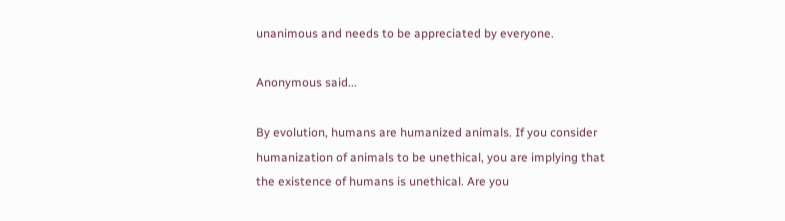unanimous and needs to be appreciated by everyone.

Anonymous said...

By evolution, humans are humanized animals. If you consider humanization of animals to be unethical, you are implying that the existence of humans is unethical. Are you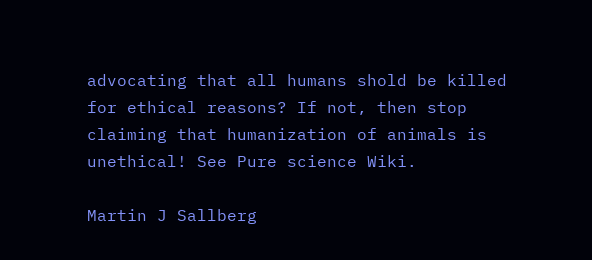advocating that all humans shold be killed for ethical reasons? If not, then stop claiming that humanization of animals is unethical! See Pure science Wiki.

Martin J Sallberg